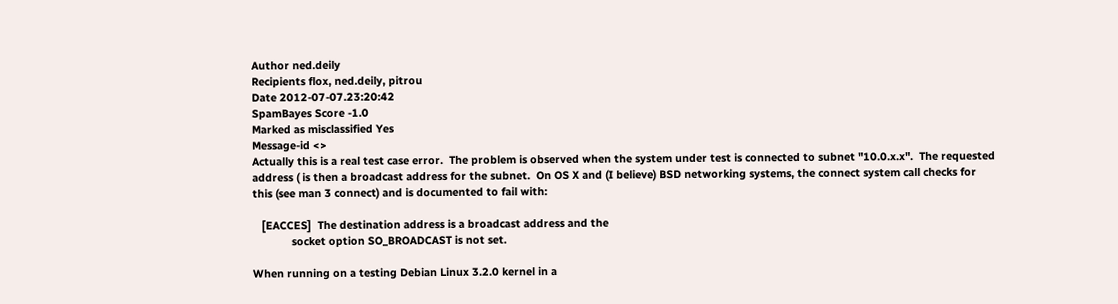Author ned.deily
Recipients flox, ned.deily, pitrou
Date 2012-07-07.23:20:42
SpamBayes Score -1.0
Marked as misclassified Yes
Message-id <>
Actually this is a real test case error.  The problem is observed when the system under test is connected to subnet "10.0.x.x".  The requested address ( is then a broadcast address for the subnet.  On OS X and (I believe) BSD networking systems, the connect system call checks for this (see man 3 connect) and is documented to fail with:

   [EACCES]  The destination address is a broadcast address and the
             socket option SO_BROADCAST is not set.

When running on a testing Debian Linux 3.2.0 kernel in a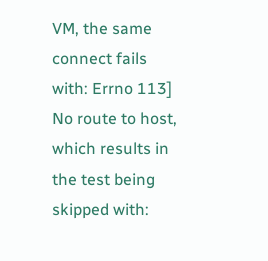VM, the same connect fails with: Errno 113] No route to host, which results in the test being skipped with: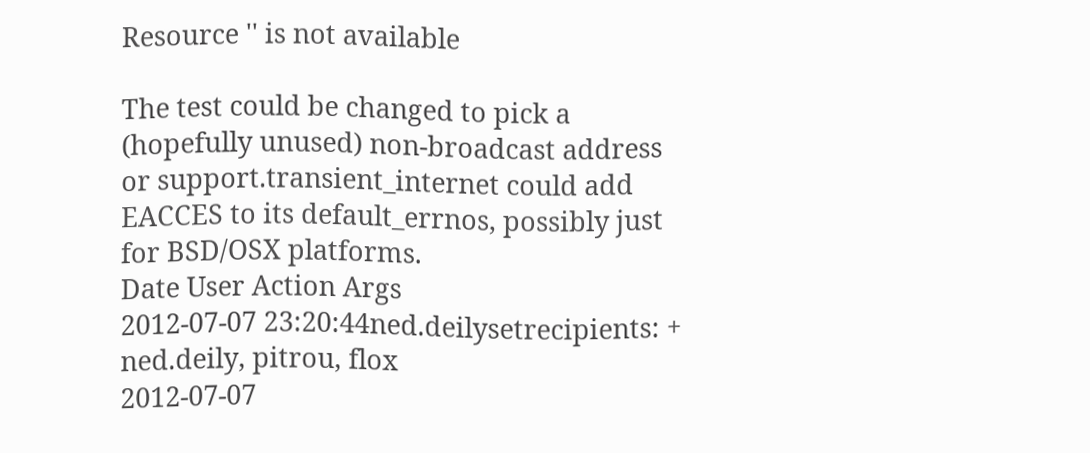Resource '' is not available

The test could be changed to pick a (hopefully unused) non-broadcast address or support.transient_internet could add EACCES to its default_errnos, possibly just for BSD/OSX platforms.
Date User Action Args
2012-07-07 23:20:44ned.deilysetrecipients: + ned.deily, pitrou, flox
2012-07-07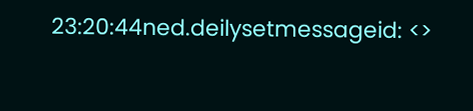23:20:44ned.deilysetmessageid: <>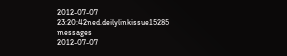2012-07-07 23:20:42ned.deilylinkissue15285 messages
2012-07-07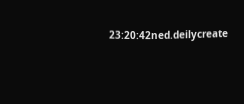23:20:42ned.deilycreate